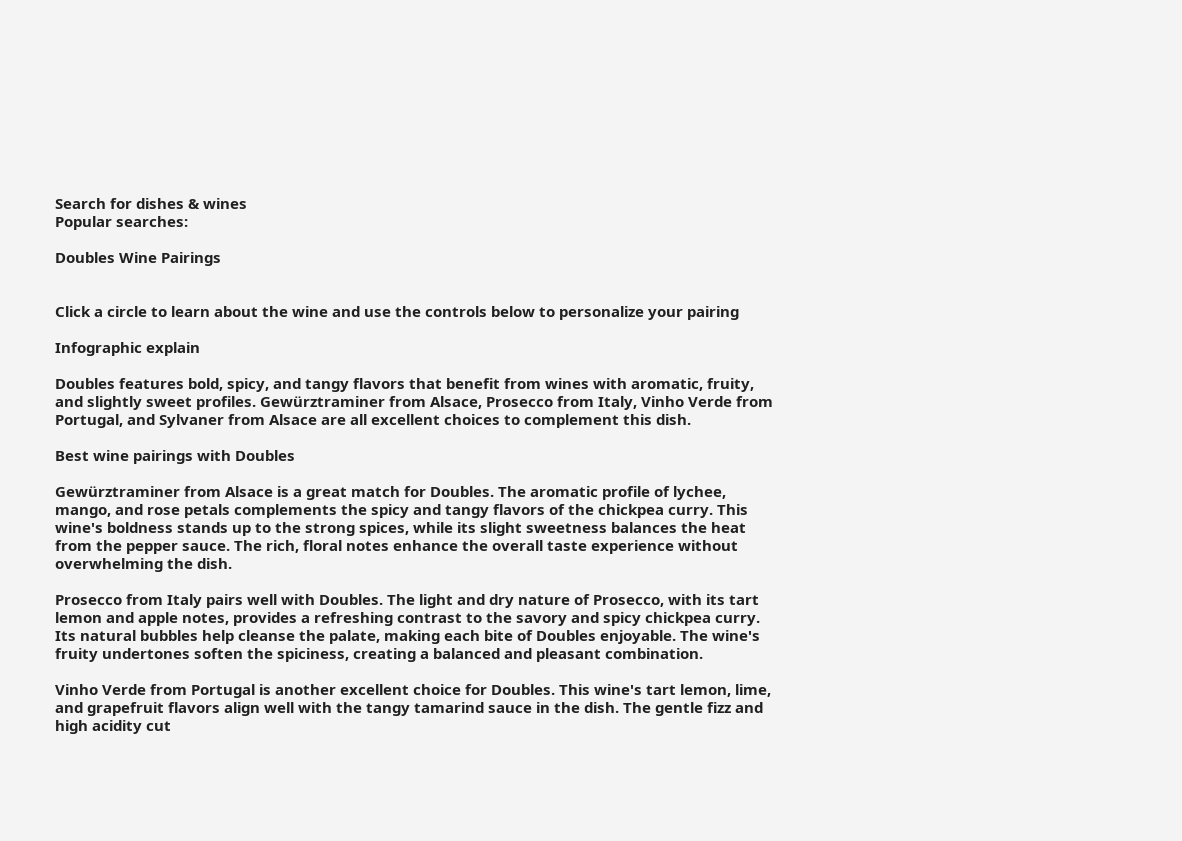Search for dishes & wines
Popular searches:

Doubles Wine Pairings


Click a circle to learn about the wine and use the controls below to personalize your pairing

Infographic explain

Doubles features bold, spicy, and tangy flavors that benefit from wines with aromatic, fruity, and slightly sweet profiles. Gewürztraminer from Alsace, Prosecco from Italy, Vinho Verde from Portugal, and Sylvaner from Alsace are all excellent choices to complement this dish.

Best wine pairings with Doubles

Gewürztraminer from Alsace is a great match for Doubles. The aromatic profile of lychee, mango, and rose petals complements the spicy and tangy flavors of the chickpea curry. This wine's boldness stands up to the strong spices, while its slight sweetness balances the heat from the pepper sauce. The rich, floral notes enhance the overall taste experience without overwhelming the dish.

Prosecco from Italy pairs well with Doubles. The light and dry nature of Prosecco, with its tart lemon and apple notes, provides a refreshing contrast to the savory and spicy chickpea curry. Its natural bubbles help cleanse the palate, making each bite of Doubles enjoyable. The wine's fruity undertones soften the spiciness, creating a balanced and pleasant combination.

Vinho Verde from Portugal is another excellent choice for Doubles. This wine's tart lemon, lime, and grapefruit flavors align well with the tangy tamarind sauce in the dish. The gentle fizz and high acidity cut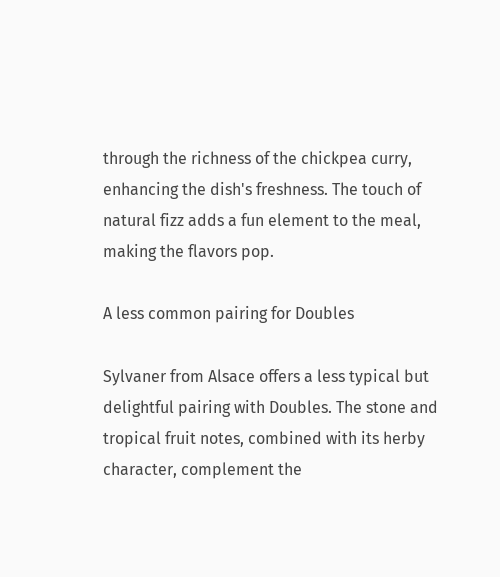through the richness of the chickpea curry, enhancing the dish's freshness. The touch of natural fizz adds a fun element to the meal, making the flavors pop.

A less common pairing for Doubles

Sylvaner from Alsace offers a less typical but delightful pairing with Doubles. The stone and tropical fruit notes, combined with its herby character, complement the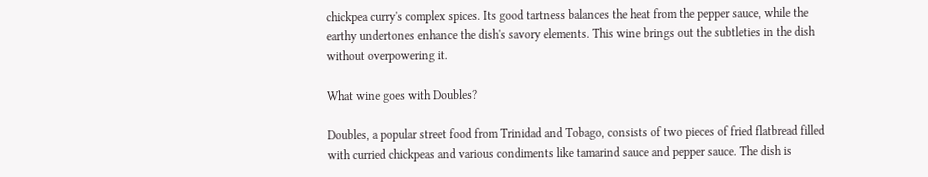chickpea curry's complex spices. Its good tartness balances the heat from the pepper sauce, while the earthy undertones enhance the dish's savory elements. This wine brings out the subtleties in the dish without overpowering it.

What wine goes with Doubles?

Doubles, a popular street food from Trinidad and Tobago, consists of two pieces of fried flatbread filled with curried chickpeas and various condiments like tamarind sauce and pepper sauce. The dish is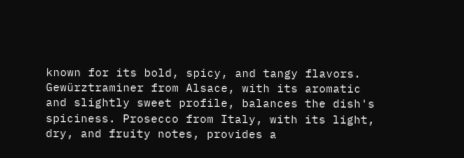known for its bold, spicy, and tangy flavors. Gewürztraminer from Alsace, with its aromatic and slightly sweet profile, balances the dish's spiciness. Prosecco from Italy, with its light, dry, and fruity notes, provides a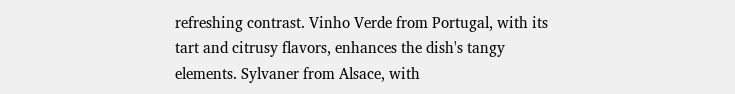refreshing contrast. Vinho Verde from Portugal, with its tart and citrusy flavors, enhances the dish's tangy elements. Sylvaner from Alsace, with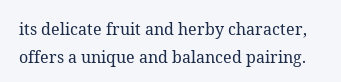its delicate fruit and herby character, offers a unique and balanced pairing.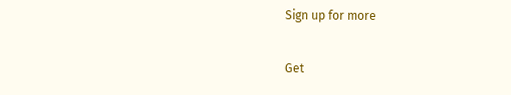Sign up for more

Get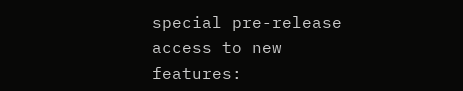special pre-release access to new features: